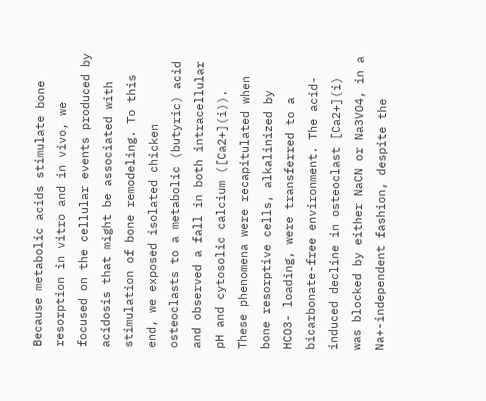Because metabolic acids stimulate bone resorption in vitro and in vivo, we focused on the cellular events produced by acidosis that might be associated with stimulation of bone remodeling. To this end, we exposed isolated chicken osteoclasts to a metabolic (butyric) acid and observed a fall in both intracellular pH and cytosolic calcium ([Ca2+](i)). These phenomena were recapitulated when bone resorptive cells, alkalinized by HCO3- loading, were transferred to a bicarbonate-free environment. The acid-induced decline in osteoclast [Ca2+](i) was blocked by either NaCN or Na3VO4, in a Na+-independent fashion, despite the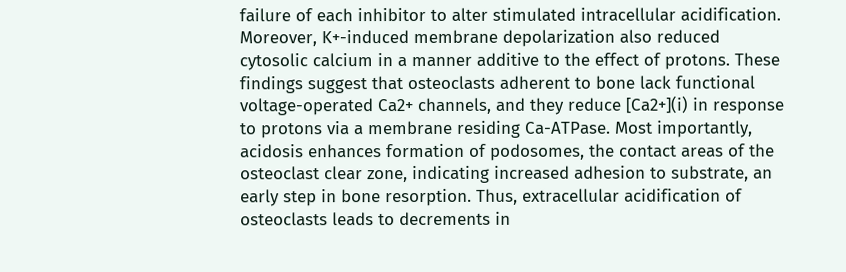failure of each inhibitor to alter stimulated intracellular acidification. Moreover, K+-induced membrane depolarization also reduced cytosolic calcium in a manner additive to the effect of protons. These findings suggest that osteoclasts adherent to bone lack functional voltage-operated Ca2+ channels, and they reduce [Ca2+](i) in response to protons via a membrane residing Ca-ATPase. Most importantly, acidosis enhances formation of podosomes, the contact areas of the osteoclast clear zone, indicating increased adhesion to substrate, an early step in bone resorption. Thus, extracellular acidification of osteoclasts leads to decrements in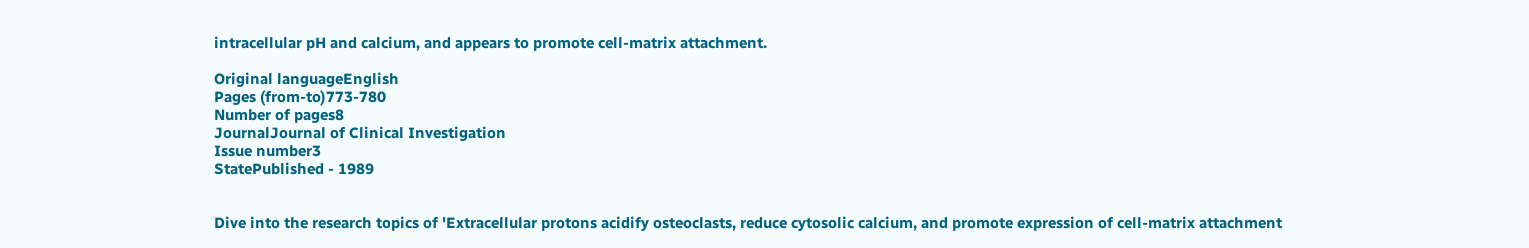intracellular pH and calcium, and appears to promote cell-matrix attachment.

Original languageEnglish
Pages (from-to)773-780
Number of pages8
JournalJournal of Clinical Investigation
Issue number3
StatePublished - 1989


Dive into the research topics of 'Extracellular protons acidify osteoclasts, reduce cytosolic calcium, and promote expression of cell-matrix attachment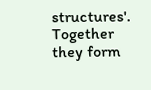structures'. Together they form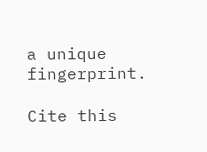a unique fingerprint.

Cite this